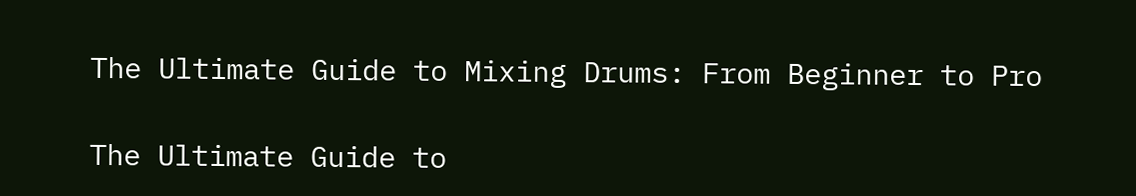The Ultimate Guide to Mixing Drums: From Beginner to Pro

The Ultimate Guide to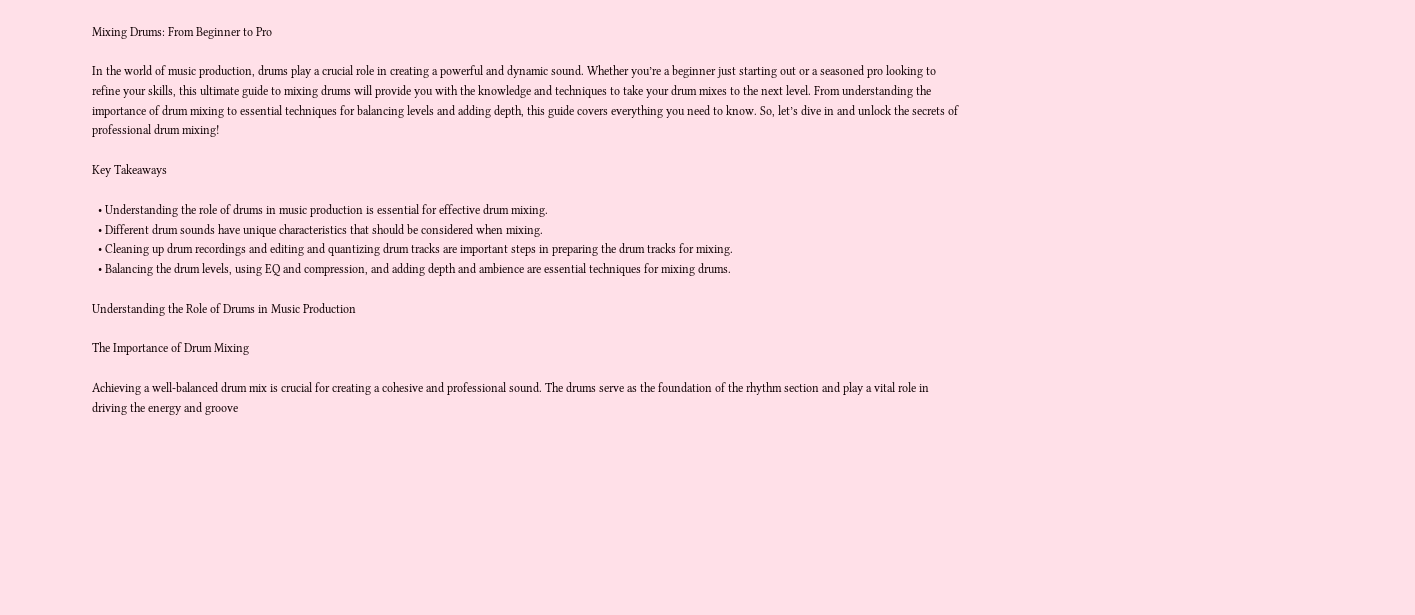Mixing Drums: From Beginner to Pro

In the world of music production, drums play a crucial role in creating a powerful and dynamic sound. Whether you’re a beginner just starting out or a seasoned pro looking to refine your skills, this ultimate guide to mixing drums will provide you with the knowledge and techniques to take your drum mixes to the next level. From understanding the importance of drum mixing to essential techniques for balancing levels and adding depth, this guide covers everything you need to know. So, let’s dive in and unlock the secrets of professional drum mixing!

Key Takeaways

  • Understanding the role of drums in music production is essential for effective drum mixing.
  • Different drum sounds have unique characteristics that should be considered when mixing.
  • Cleaning up drum recordings and editing and quantizing drum tracks are important steps in preparing the drum tracks for mixing.
  • Balancing the drum levels, using EQ and compression, and adding depth and ambience are essential techniques for mixing drums.

Understanding the Role of Drums in Music Production

The Importance of Drum Mixing

Achieving a well-balanced drum mix is crucial for creating a cohesive and professional sound. The drums serve as the foundation of the rhythm section and play a vital role in driving the energy and groove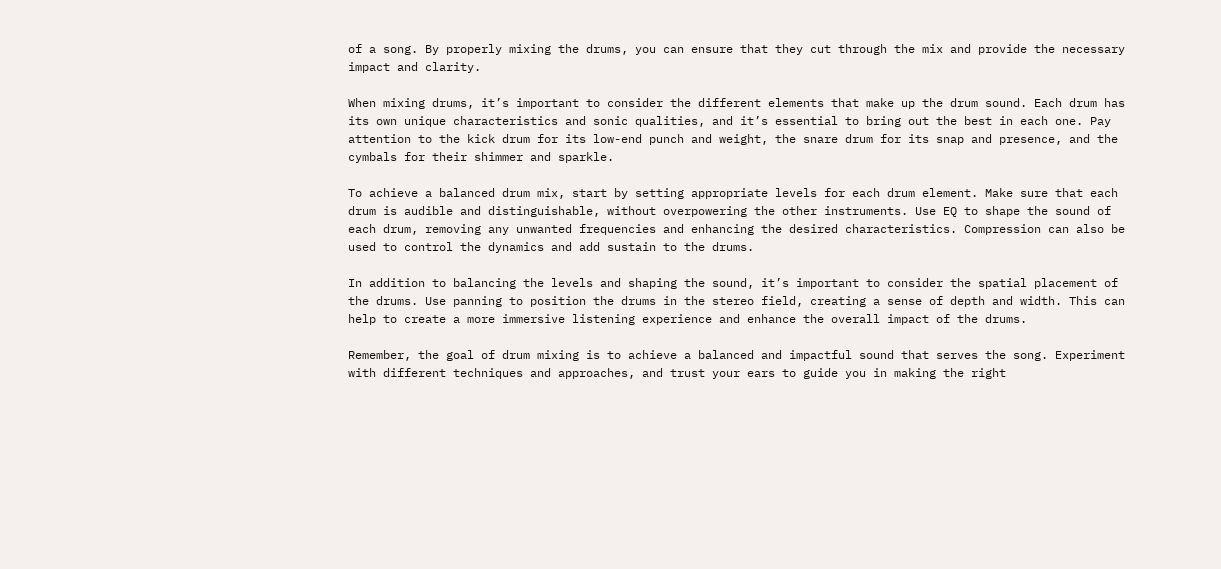of a song. By properly mixing the drums, you can ensure that they cut through the mix and provide the necessary impact and clarity.

When mixing drums, it’s important to consider the different elements that make up the drum sound. Each drum has its own unique characteristics and sonic qualities, and it’s essential to bring out the best in each one. Pay attention to the kick drum for its low-end punch and weight, the snare drum for its snap and presence, and the cymbals for their shimmer and sparkle.

To achieve a balanced drum mix, start by setting appropriate levels for each drum element. Make sure that each drum is audible and distinguishable, without overpowering the other instruments. Use EQ to shape the sound of each drum, removing any unwanted frequencies and enhancing the desired characteristics. Compression can also be used to control the dynamics and add sustain to the drums.

In addition to balancing the levels and shaping the sound, it’s important to consider the spatial placement of the drums. Use panning to position the drums in the stereo field, creating a sense of depth and width. This can help to create a more immersive listening experience and enhance the overall impact of the drums.

Remember, the goal of drum mixing is to achieve a balanced and impactful sound that serves the song. Experiment with different techniques and approaches, and trust your ears to guide you in making the right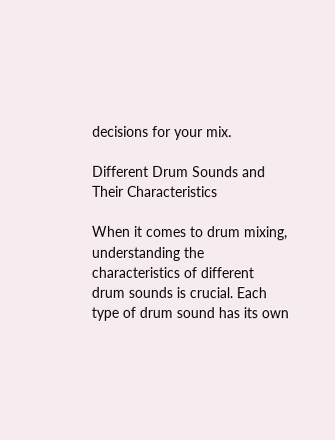decisions for your mix.

Different Drum Sounds and Their Characteristics

When it comes to drum mixing, understanding the characteristics of different drum sounds is crucial. Each type of drum sound has its own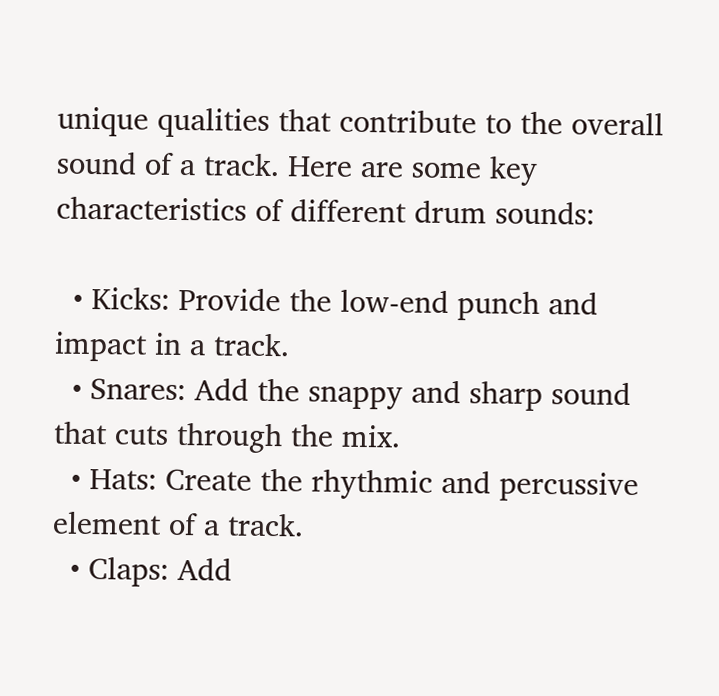unique qualities that contribute to the overall sound of a track. Here are some key characteristics of different drum sounds:

  • Kicks: Provide the low-end punch and impact in a track.
  • Snares: Add the snappy and sharp sound that cuts through the mix.
  • Hats: Create the rhythmic and percussive element of a track.
  • Claps: Add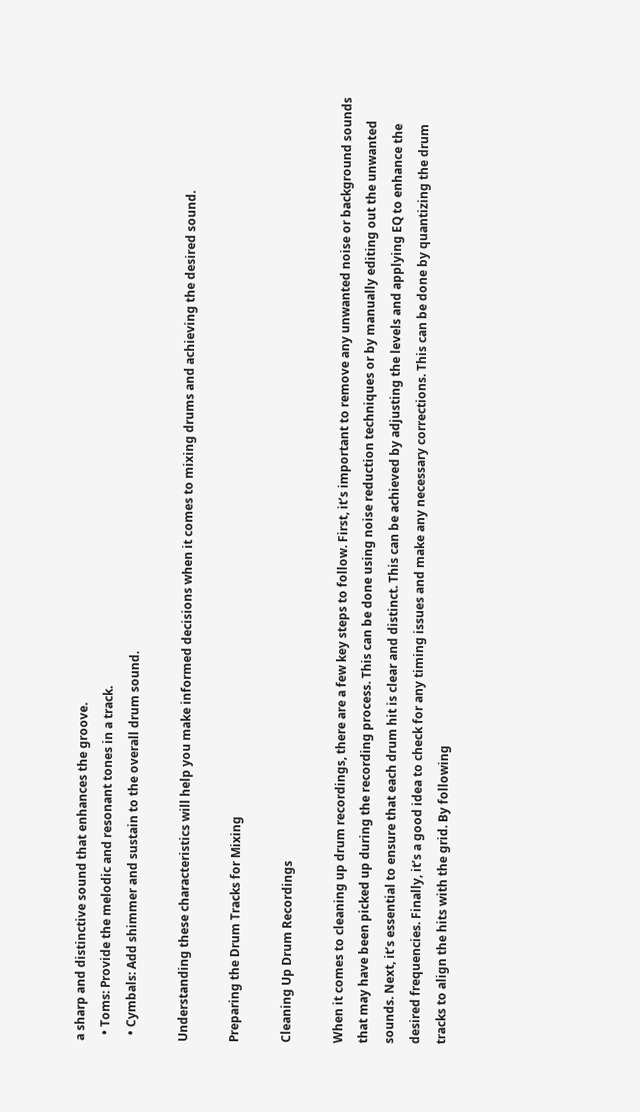a sharp and distinctive sound that enhances the groove.
  • Toms: Provide the melodic and resonant tones in a track.
  • Cymbals: Add shimmer and sustain to the overall drum sound.

Understanding these characteristics will help you make informed decisions when it comes to mixing drums and achieving the desired sound.

Preparing the Drum Tracks for Mixing

Cleaning Up Drum Recordings

When it comes to cleaning up drum recordings, there are a few key steps to follow. First, it’s important to remove any unwanted noise or background sounds that may have been picked up during the recording process. This can be done using noise reduction techniques or by manually editing out the unwanted sounds. Next, it’s essential to ensure that each drum hit is clear and distinct. This can be achieved by adjusting the levels and applying EQ to enhance the desired frequencies. Finally, it’s a good idea to check for any timing issues and make any necessary corrections. This can be done by quantizing the drum tracks to align the hits with the grid. By following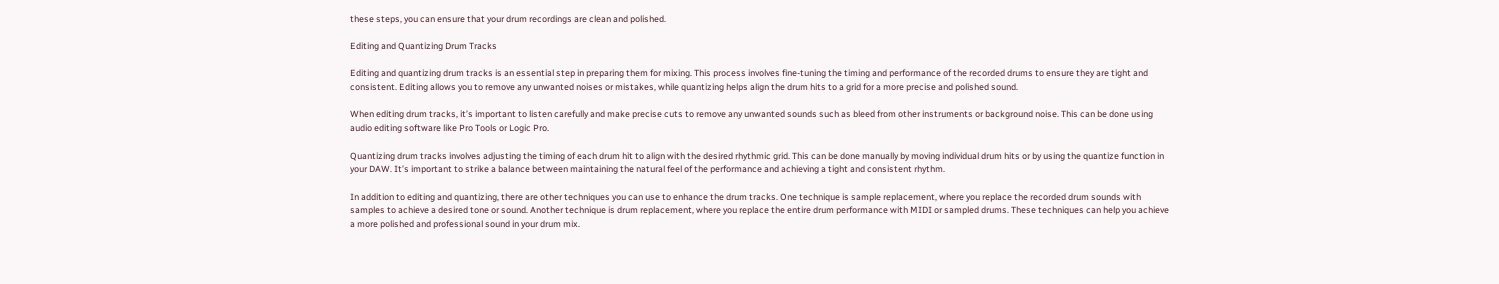these steps, you can ensure that your drum recordings are clean and polished.

Editing and Quantizing Drum Tracks

Editing and quantizing drum tracks is an essential step in preparing them for mixing. This process involves fine-tuning the timing and performance of the recorded drums to ensure they are tight and consistent. Editing allows you to remove any unwanted noises or mistakes, while quantizing helps align the drum hits to a grid for a more precise and polished sound.

When editing drum tracks, it’s important to listen carefully and make precise cuts to remove any unwanted sounds such as bleed from other instruments or background noise. This can be done using audio editing software like Pro Tools or Logic Pro.

Quantizing drum tracks involves adjusting the timing of each drum hit to align with the desired rhythmic grid. This can be done manually by moving individual drum hits or by using the quantize function in your DAW. It’s important to strike a balance between maintaining the natural feel of the performance and achieving a tight and consistent rhythm.

In addition to editing and quantizing, there are other techniques you can use to enhance the drum tracks. One technique is sample replacement, where you replace the recorded drum sounds with samples to achieve a desired tone or sound. Another technique is drum replacement, where you replace the entire drum performance with MIDI or sampled drums. These techniques can help you achieve a more polished and professional sound in your drum mix.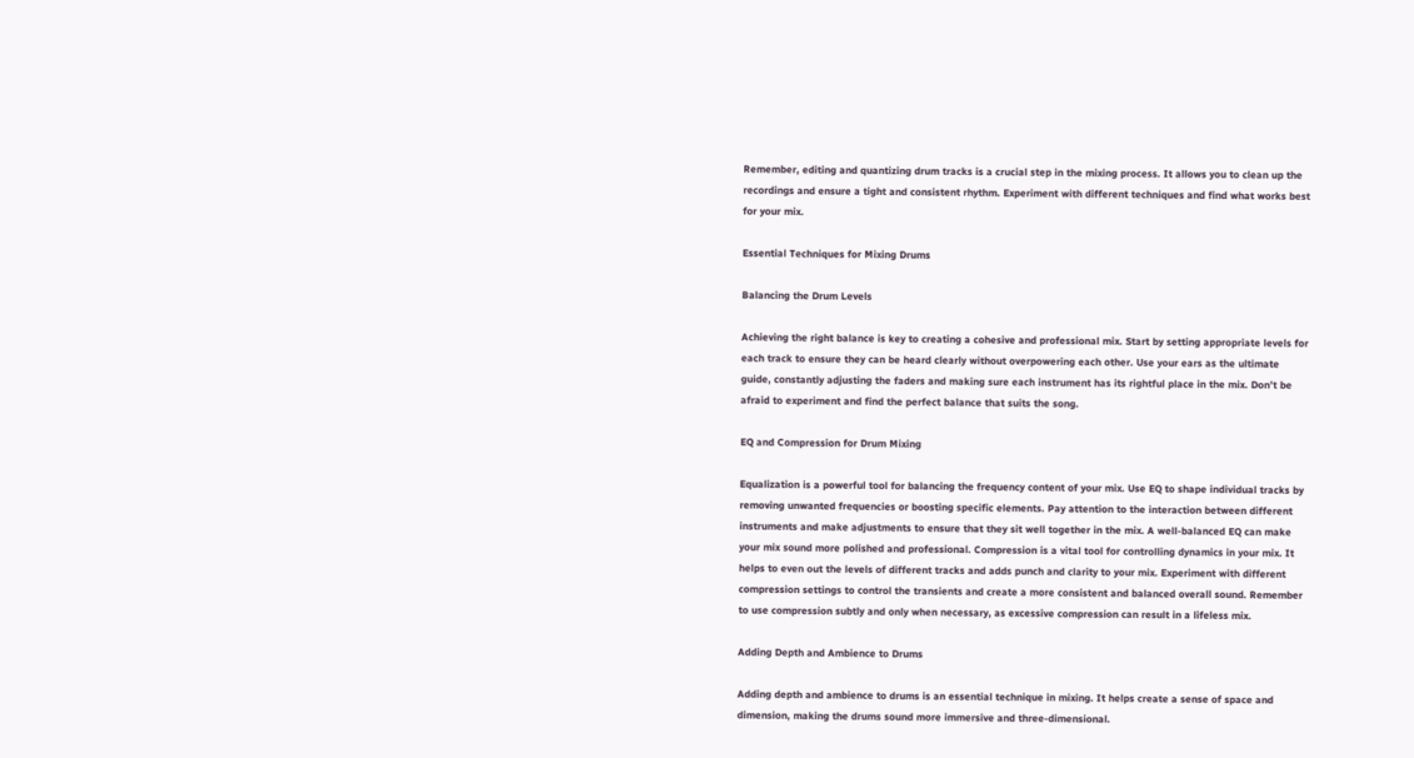Remember, editing and quantizing drum tracks is a crucial step in the mixing process. It allows you to clean up the recordings and ensure a tight and consistent rhythm. Experiment with different techniques and find what works best for your mix.

Essential Techniques for Mixing Drums

Balancing the Drum Levels

Achieving the right balance is key to creating a cohesive and professional mix. Start by setting appropriate levels for each track to ensure they can be heard clearly without overpowering each other. Use your ears as the ultimate guide, constantly adjusting the faders and making sure each instrument has its rightful place in the mix. Don’t be afraid to experiment and find the perfect balance that suits the song.

EQ and Compression for Drum Mixing

Equalization is a powerful tool for balancing the frequency content of your mix. Use EQ to shape individual tracks by removing unwanted frequencies or boosting specific elements. Pay attention to the interaction between different instruments and make adjustments to ensure that they sit well together in the mix. A well-balanced EQ can make your mix sound more polished and professional. Compression is a vital tool for controlling dynamics in your mix. It helps to even out the levels of different tracks and adds punch and clarity to your mix. Experiment with different compression settings to control the transients and create a more consistent and balanced overall sound. Remember to use compression subtly and only when necessary, as excessive compression can result in a lifeless mix.

Adding Depth and Ambience to Drums

Adding depth and ambience to drums is an essential technique in mixing. It helps create a sense of space and dimension, making the drums sound more immersive and three-dimensional.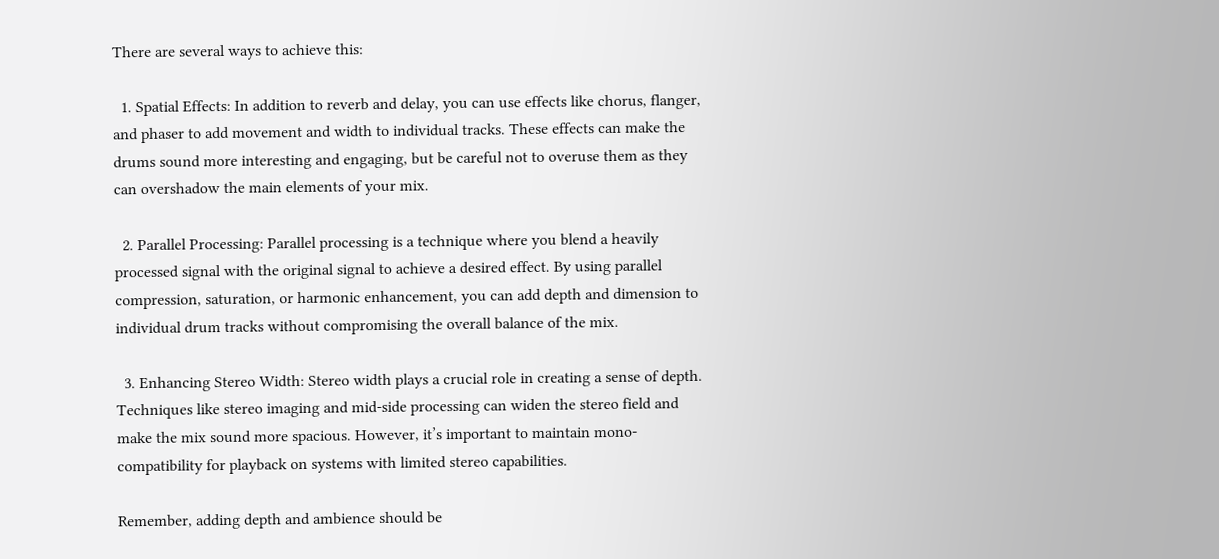There are several ways to achieve this:

  1. Spatial Effects: In addition to reverb and delay, you can use effects like chorus, flanger, and phaser to add movement and width to individual tracks. These effects can make the drums sound more interesting and engaging, but be careful not to overuse them as they can overshadow the main elements of your mix.

  2. Parallel Processing: Parallel processing is a technique where you blend a heavily processed signal with the original signal to achieve a desired effect. By using parallel compression, saturation, or harmonic enhancement, you can add depth and dimension to individual drum tracks without compromising the overall balance of the mix.

  3. Enhancing Stereo Width: Stereo width plays a crucial role in creating a sense of depth. Techniques like stereo imaging and mid-side processing can widen the stereo field and make the mix sound more spacious. However, it’s important to maintain mono-compatibility for playback on systems with limited stereo capabilities.

Remember, adding depth and ambience should be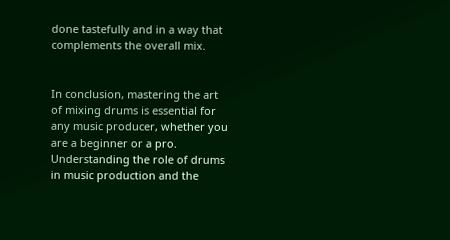done tastefully and in a way that complements the overall mix.


In conclusion, mastering the art of mixing drums is essential for any music producer, whether you are a beginner or a pro. Understanding the role of drums in music production and the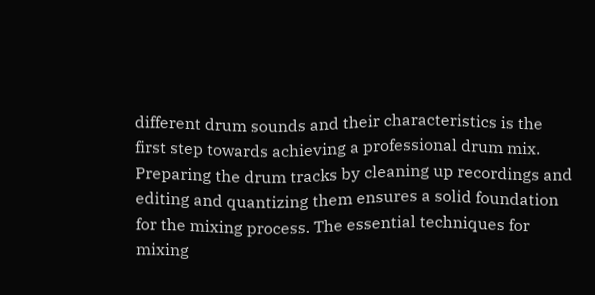different drum sounds and their characteristics is the first step towards achieving a professional drum mix. Preparing the drum tracks by cleaning up recordings and editing and quantizing them ensures a solid foundation for the mixing process. The essential techniques for mixing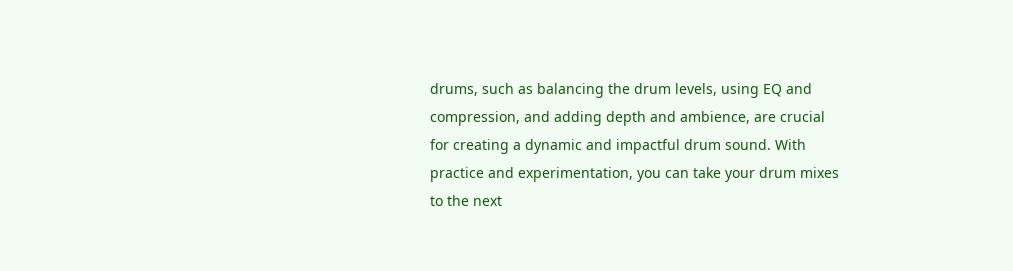drums, such as balancing the drum levels, using EQ and compression, and adding depth and ambience, are crucial for creating a dynamic and impactful drum sound. With practice and experimentation, you can take your drum mixes to the next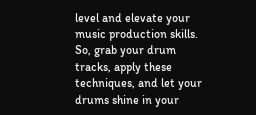level and elevate your music production skills. So, grab your drum tracks, apply these techniques, and let your drums shine in your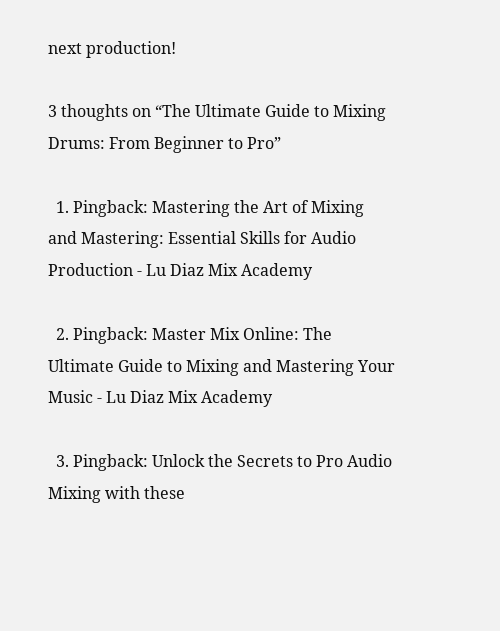next production!

3 thoughts on “The Ultimate Guide to Mixing Drums: From Beginner to Pro”

  1. Pingback: Mastering the Art of Mixing and Mastering: Essential Skills for Audio Production - Lu Diaz Mix Academy

  2. Pingback: Master Mix Online: The Ultimate Guide to Mixing and Mastering Your Music - Lu Diaz Mix Academy

  3. Pingback: Unlock the Secrets to Pro Audio Mixing with these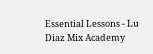Essential Lessons - Lu Diaz Mix Academy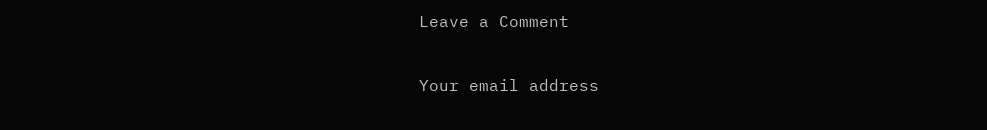Leave a Comment

Your email address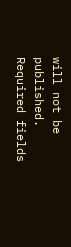will not be published. Required fields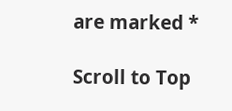are marked *

Scroll to Top